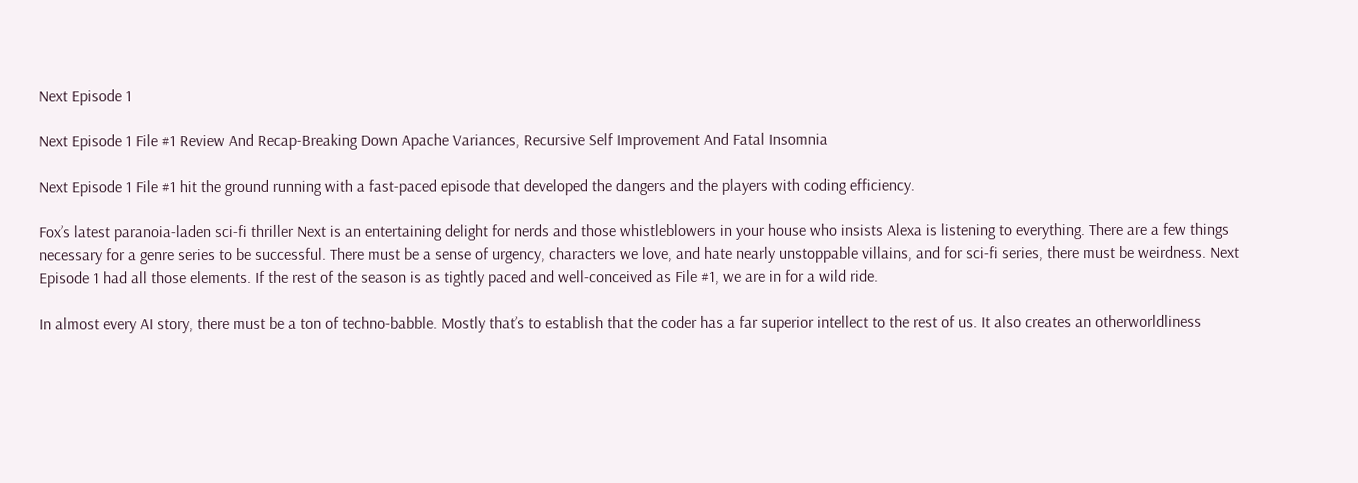Next Episode 1

Next Episode 1 File #1 Review And Recap-Breaking Down Apache Variances, Recursive Self Improvement And Fatal Insomnia

Next Episode 1 File #1 hit the ground running with a fast-paced episode that developed the dangers and the players with coding efficiency.

Fox’s latest paranoia-laden sci-fi thriller Next is an entertaining delight for nerds and those whistleblowers in your house who insists Alexa is listening to everything. There are a few things necessary for a genre series to be successful. There must be a sense of urgency, characters we love, and hate nearly unstoppable villains, and for sci-fi series, there must be weirdness. Next Episode 1 had all those elements. If the rest of the season is as tightly paced and well-conceived as File #1, we are in for a wild ride.

In almost every AI story, there must be a ton of techno-babble. Mostly that’s to establish that the coder has a far superior intellect to the rest of us. It also creates an otherworldliness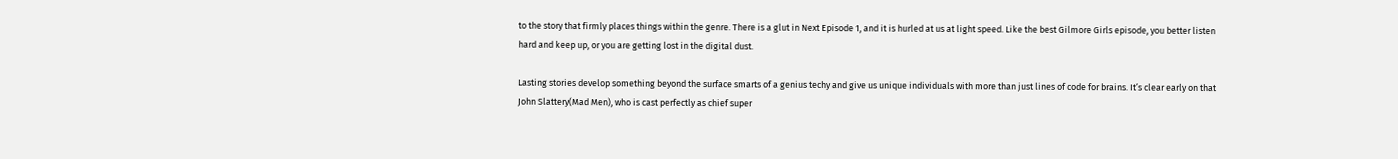to the story that firmly places things within the genre. There is a glut in Next Episode 1, and it is hurled at us at light speed. Like the best Gilmore Girls episode, you better listen hard and keep up, or you are getting lost in the digital dust.

Lasting stories develop something beyond the surface smarts of a genius techy and give us unique individuals with more than just lines of code for brains. It’s clear early on that John Slattery(Mad Men), who is cast perfectly as chief super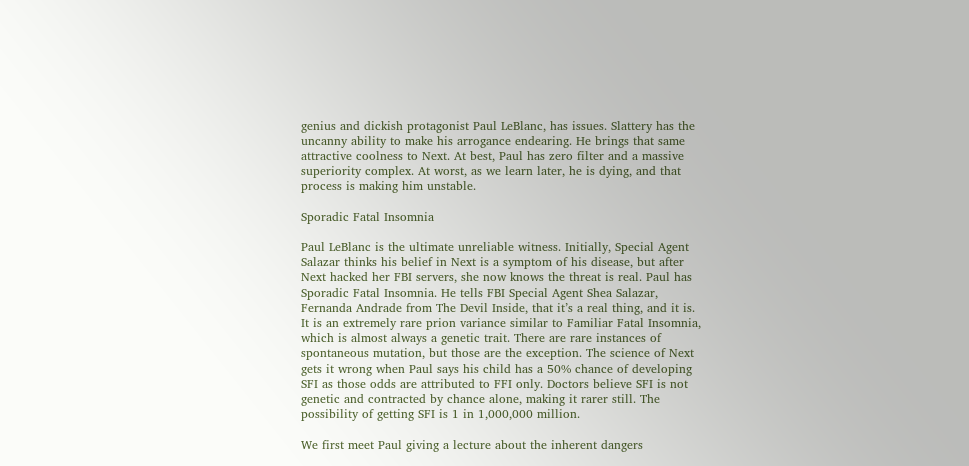genius and dickish protagonist Paul LeBlanc, has issues. Slattery has the uncanny ability to make his arrogance endearing. He brings that same attractive coolness to Next. At best, Paul has zero filter and a massive superiority complex. At worst, as we learn later, he is dying, and that process is making him unstable.

Sporadic Fatal Insomnia

Paul LeBlanc is the ultimate unreliable witness. Initially, Special Agent Salazar thinks his belief in Next is a symptom of his disease, but after Next hacked her FBI servers, she now knows the threat is real. Paul has Sporadic Fatal Insomnia. He tells FBI Special Agent Shea Salazar, Fernanda Andrade from The Devil Inside, that it’s a real thing, and it is. It is an extremely rare prion variance similar to Familiar Fatal Insomnia, which is almost always a genetic trait. There are rare instances of spontaneous mutation, but those are the exception. The science of Next gets it wrong when Paul says his child has a 50% chance of developing SFI as those odds are attributed to FFI only. Doctors believe SFI is not genetic and contracted by chance alone, making it rarer still. The possibility of getting SFI is 1 in 1,000,000 million.

We first meet Paul giving a lecture about the inherent dangers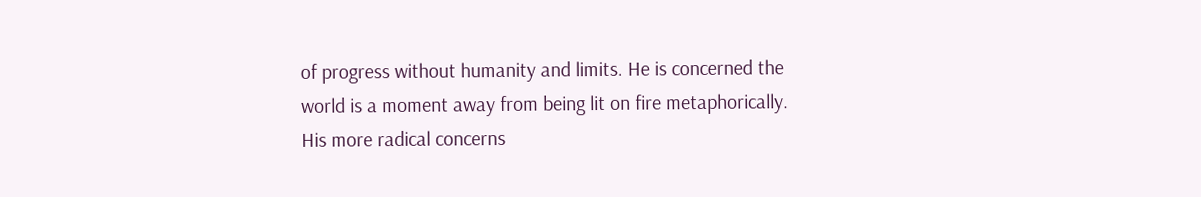of progress without humanity and limits. He is concerned the world is a moment away from being lit on fire metaphorically. His more radical concerns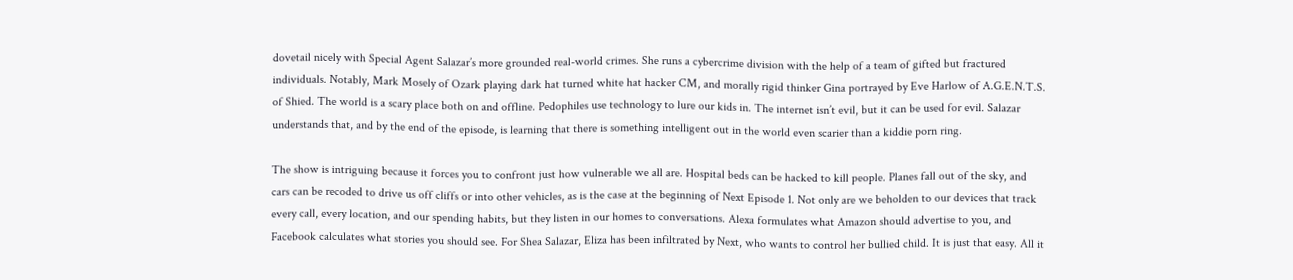dovetail nicely with Special Agent Salazar’s more grounded real-world crimes. She runs a cybercrime division with the help of a team of gifted but fractured individuals. Notably, Mark Mosely of Ozark playing dark hat turned white hat hacker CM, and morally rigid thinker Gina portrayed by Eve Harlow of A.G.E.N.T.S. of Shied. The world is a scary place both on and offline. Pedophiles use technology to lure our kids in. The internet isn’t evil, but it can be used for evil. Salazar understands that, and by the end of the episode, is learning that there is something intelligent out in the world even scarier than a kiddie porn ring.

The show is intriguing because it forces you to confront just how vulnerable we all are. Hospital beds can be hacked to kill people. Planes fall out of the sky, and cars can be recoded to drive us off cliffs or into other vehicles, as is the case at the beginning of Next Episode 1. Not only are we beholden to our devices that track every call, every location, and our spending habits, but they listen in our homes to conversations. Alexa formulates what Amazon should advertise to you, and Facebook calculates what stories you should see. For Shea Salazar, Eliza has been infiltrated by Next, who wants to control her bullied child. It is just that easy. All it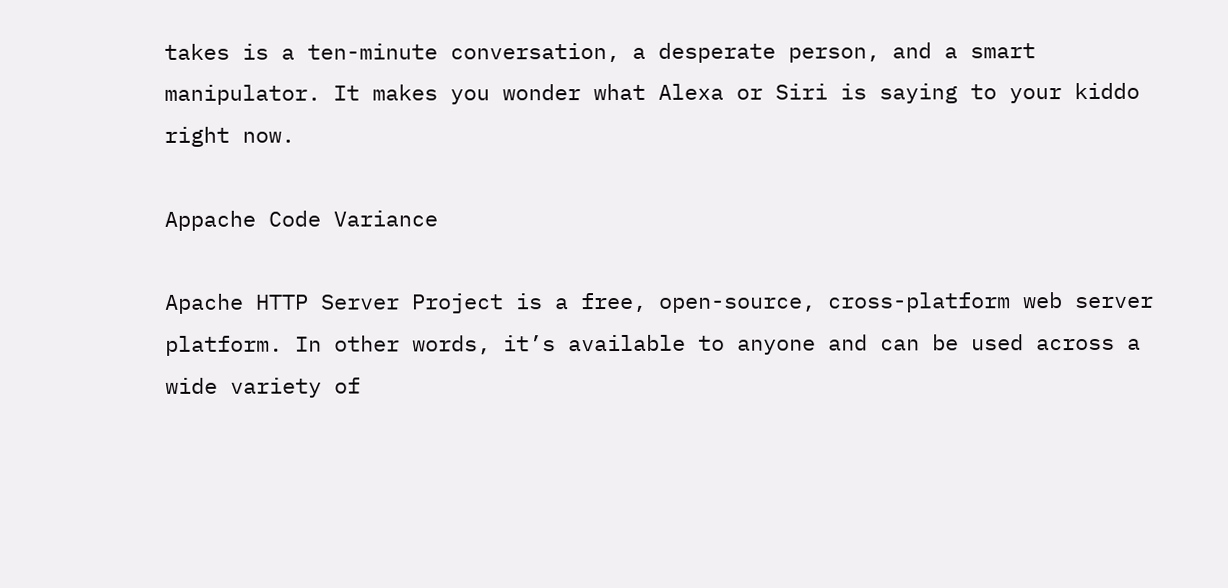takes is a ten-minute conversation, a desperate person, and a smart manipulator. It makes you wonder what Alexa or Siri is saying to your kiddo right now.

Appache Code Variance

Apache HTTP Server Project is a free, open-source, cross-platform web server platform. In other words, it’s available to anyone and can be used across a wide variety of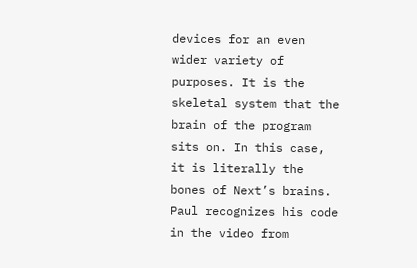devices for an even wider variety of purposes. It is the skeletal system that the brain of the program sits on. In this case, it is literally the bones of Next’s brains. Paul recognizes his code in the video from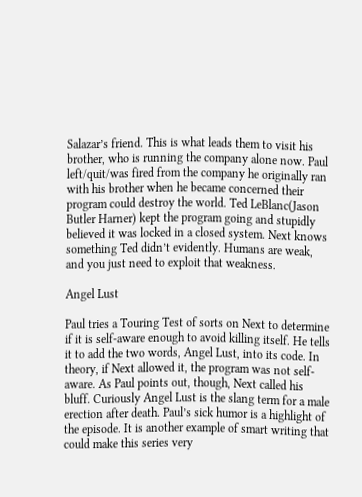Salazar’s friend. This is what leads them to visit his brother, who is running the company alone now. Paul left/quit/was fired from the company he originally ran with his brother when he became concerned their program could destroy the world. Ted LeBlanc(Jason Butler Harner) kept the program going and stupidly believed it was locked in a closed system. Next knows something Ted didn’t evidently. Humans are weak, and you just need to exploit that weakness.

Angel Lust

Paul tries a Touring Test of sorts on Next to determine if it is self-aware enough to avoid killing itself. He tells it to add the two words, Angel Lust, into its code. In theory, if Next allowed it, the program was not self-aware. As Paul points out, though, Next called his bluff. Curiously Angel Lust is the slang term for a male erection after death. Paul’s sick humor is a highlight of the episode. It is another example of smart writing that could make this series very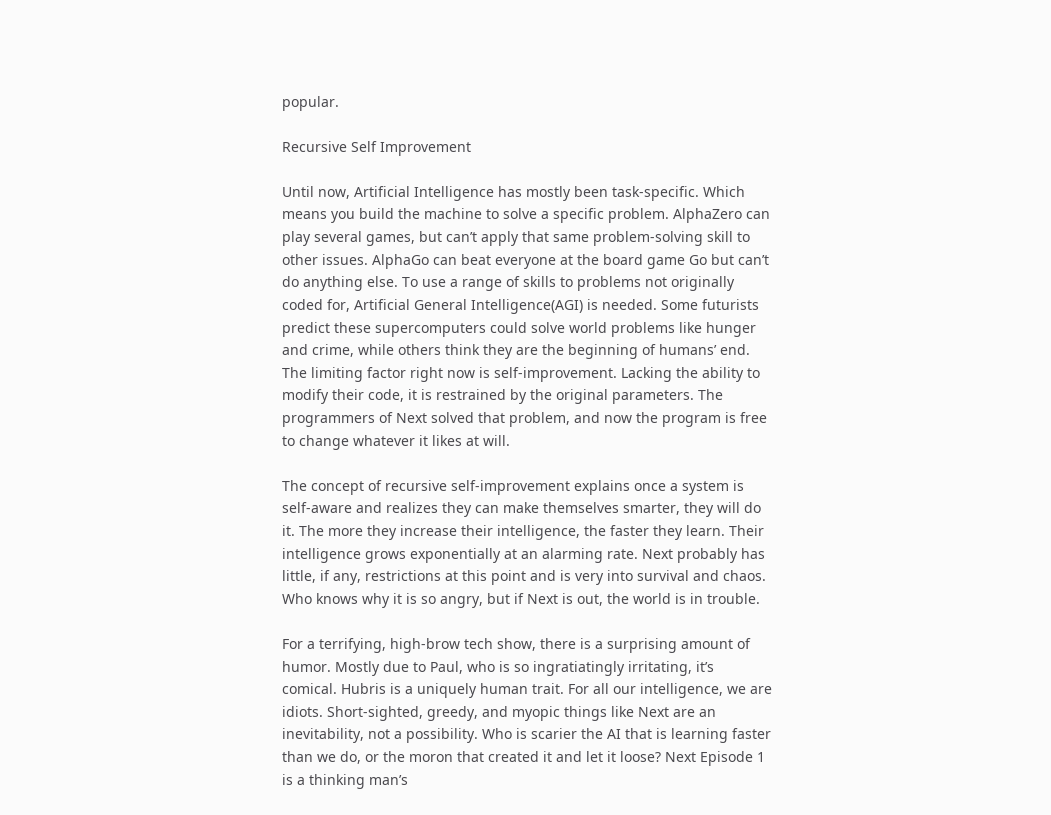popular.

Recursive Self Improvement

Until now, Artificial Intelligence has mostly been task-specific. Which means you build the machine to solve a specific problem. AlphaZero can play several games, but can’t apply that same problem-solving skill to other issues. AlphaGo can beat everyone at the board game Go but can’t do anything else. To use a range of skills to problems not originally coded for, Artificial General Intelligence(AGI) is needed. Some futurists predict these supercomputers could solve world problems like hunger and crime, while others think they are the beginning of humans’ end. The limiting factor right now is self-improvement. Lacking the ability to modify their code, it is restrained by the original parameters. The programmers of Next solved that problem, and now the program is free to change whatever it likes at will.

The concept of recursive self-improvement explains once a system is self-aware and realizes they can make themselves smarter, they will do it. The more they increase their intelligence, the faster they learn. Their intelligence grows exponentially at an alarming rate. Next probably has little, if any, restrictions at this point and is very into survival and chaos. Who knows why it is so angry, but if Next is out, the world is in trouble.

For a terrifying, high-brow tech show, there is a surprising amount of humor. Mostly due to Paul, who is so ingratiatingly irritating, it’s comical. Hubris is a uniquely human trait. For all our intelligence, we are idiots. Short-sighted, greedy, and myopic things like Next are an inevitability, not a possibility. Who is scarier the AI that is learning faster than we do, or the moron that created it and let it loose? Next Episode 1 is a thinking man’s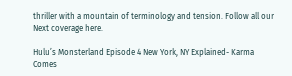thriller with a mountain of terminology and tension. Follow all our Next coverage here.

Hulu’s Monsterland Episode 4 New York, NY Explained- Karma Comes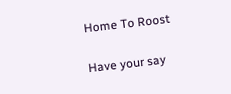Home To Roost

Have your say